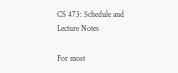CS 473: Schedule and Lecture Notes

For most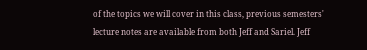of the topics we will cover in this class, previous semesters' lecture notes are available from both Jeff and Sariel. Jeff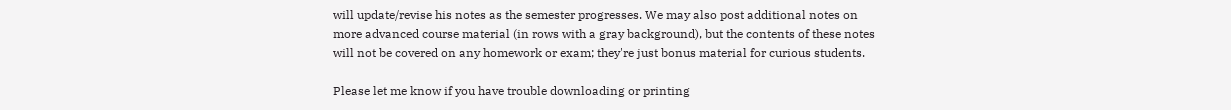will update/revise his notes as the semester progresses. We may also post additional notes on more advanced course material (in rows with a gray background), but the contents of these notes will not be covered on any homework or exam; they're just bonus material for curious students.

Please let me know if you have trouble downloading or printing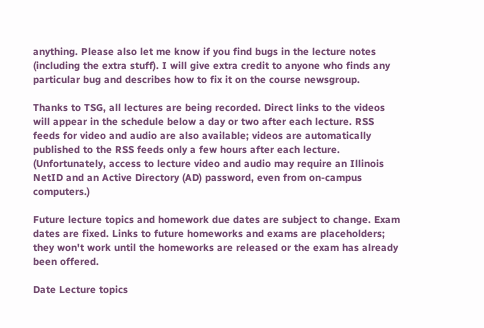anything. Please also let me know if you find bugs in the lecture notes (including the extra stuff). I will give extra credit to anyone who finds any particular bug and describes how to fix it on the course newsgroup.

Thanks to TSG, all lectures are being recorded. Direct links to the videos will appear in the schedule below a day or two after each lecture. RSS feeds for video and audio are also available; videos are automatically published to the RSS feeds only a few hours after each lecture. (Unfortunately, access to lecture video and audio may require an Illinois NetID and an Active Directory (AD) password, even from on-campus computers.)

Future lecture topics and homework due dates are subject to change. Exam dates are fixed. Links to future homeworks and exams are placeholders; they won't work until the homeworks are released or the exam has already been offered.

Date Lecture topics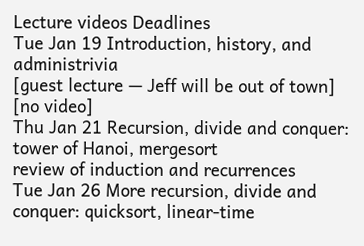Lecture videos Deadlines
Tue Jan 19 Introduction, history, and administrivia
[guest lecture — Jeff will be out of town]
[no video]
Thu Jan 21 Recursion, divide and conquer: tower of Hanoi, mergesort
review of induction and recurrences
Tue Jan 26 More recursion, divide and conquer: quicksort, linear-time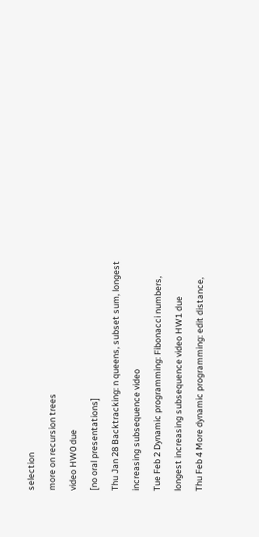selection
more on recursion trees
video HW0 due
[no oral presentations]
Thu Jan 28 Backtracking: n queens, subset sum, longest increasing subsequence video
Tue Feb 2 Dynamic programming: Fibonacci numbers, longest increasing subsequence video HW1 due
Thu Feb 4 More dynamic programming: edit distance,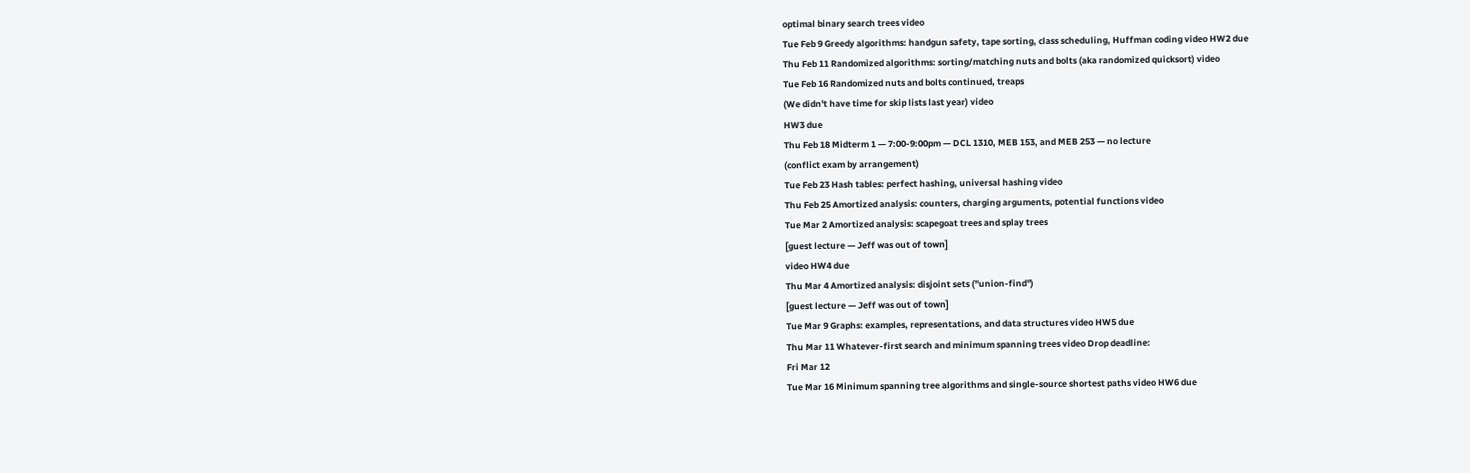optimal binary search trees video
Tue Feb 9 Greedy algorithms: handgun safety, tape sorting, class scheduling, Huffman coding video HW2 due
Thu Feb 11 Randomized algorithms: sorting/matching nuts and bolts (aka randomized quicksort) video
Tue Feb 16 Randomized nuts and bolts continued, treaps
(We didn't have time for skip lists last year) video
HW3 due
Thu Feb 18 Midterm 1 — 7:00-9:00pm — DCL 1310, MEB 153, and MEB 253 — no lecture
(conflict exam by arrangement)
Tue Feb 23 Hash tables: perfect hashing, universal hashing video
Thu Feb 25 Amortized analysis: counters, charging arguments, potential functions video
Tue Mar 2 Amortized analysis: scapegoat trees and splay trees
[guest lecture — Jeff was out of town]
video HW4 due
Thu Mar 4 Amortized analysis: disjoint sets ("union-find")
[guest lecture — Jeff was out of town]
Tue Mar 9 Graphs: examples, representations, and data structures video HW5 due
Thu Mar 11 Whatever-first search and minimum spanning trees video Drop deadline:
Fri Mar 12
Tue Mar 16 Minimum spanning tree algorithms and single-source shortest paths video HW6 due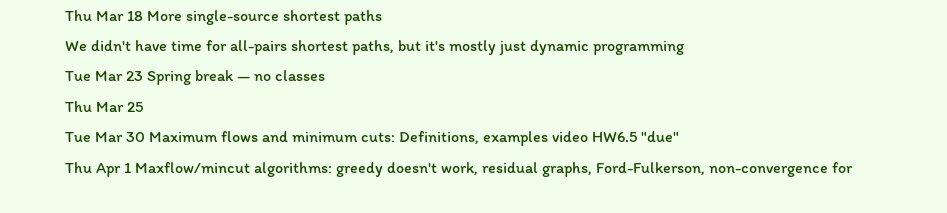Thu Mar 18 More single-source shortest paths
We didn't have time for all-pairs shortest paths, but it's mostly just dynamic programming
Tue Mar 23 Spring break — no classes
Thu Mar 25
Tue Mar 30 Maximum flows and minimum cuts: Definitions, examples video HW6.5 "due"
Thu Apr 1 Maxflow/mincut algorithms: greedy doesn't work, residual graphs, Ford-Fulkerson, non-convergence for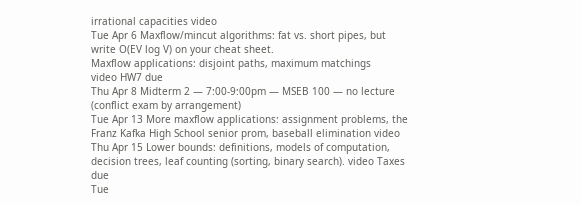irrational capacities video
Tue Apr 6 Maxflow/mincut algorithms: fat vs. short pipes, but write O(EV log V) on your cheat sheet.
Maxflow applications: disjoint paths, maximum matchings
video HW7 due
Thu Apr 8 Midterm 2 — 7:00-9:00pm — MSEB 100 — no lecture
(conflict exam by arrangement)
Tue Apr 13 More maxflow applications: assignment problems, the Franz Kafka High School senior prom, baseball elimination video
Thu Apr 15 Lower bounds: definitions, models of computation, decision trees, leaf counting (sorting, binary search). video Taxes due
Tue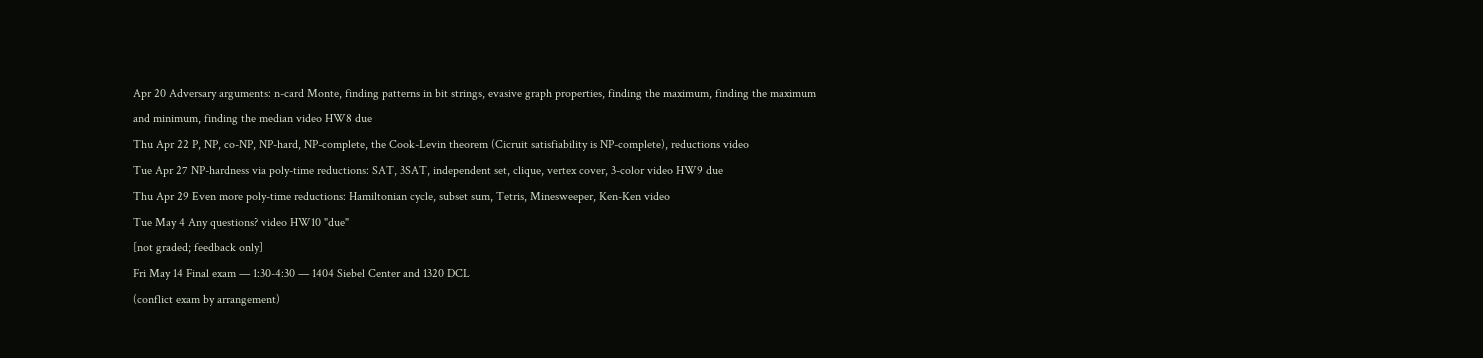Apr 20 Adversary arguments: n-card Monte, finding patterns in bit strings, evasive graph properties, finding the maximum, finding the maximum and minimum, finding the median video HW8 due
Thu Apr 22 P, NP, co-NP, NP-hard, NP-complete, the Cook-Levin theorem (Cicruit satisfiability is NP-complete), reductions video
Tue Apr 27 NP-hardness via poly-time reductions: SAT, 3SAT, independent set, clique, vertex cover, 3-color video HW9 due
Thu Apr 29 Even more poly-time reductions: Hamiltonian cycle, subset sum, Tetris, Minesweeper, Ken-Ken video
Tue May 4 Any questions? video HW10 "due"
[not graded; feedback only]
Fri May 14 Final exam — 1:30-4:30 — 1404 Siebel Center and 1320 DCL
(conflict exam by arrangement)